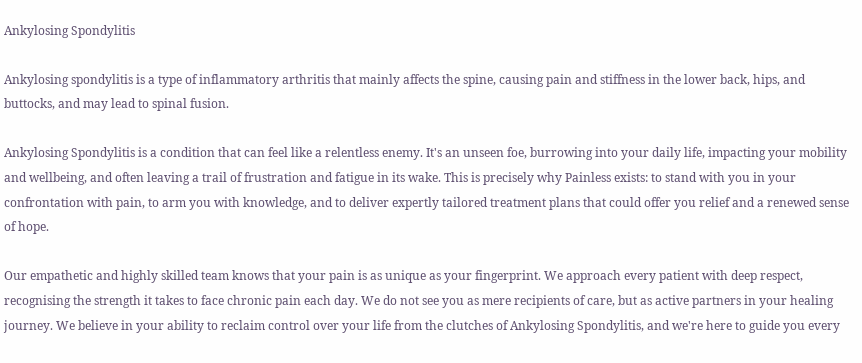Ankylosing Spondylitis

Ankylosing spondylitis is a type of inflammatory arthritis that mainly affects the spine, causing pain and stiffness in the lower back, hips, and buttocks, and may lead to spinal fusion.

Ankylosing Spondylitis is a condition that can feel like a relentless enemy. It's an unseen foe, burrowing into your daily life, impacting your mobility and wellbeing, and often leaving a trail of frustration and fatigue in its wake. This is precisely why Painless exists: to stand with you in your confrontation with pain, to arm you with knowledge, and to deliver expertly tailored treatment plans that could offer you relief and a renewed sense of hope.

Our empathetic and highly skilled team knows that your pain is as unique as your fingerprint. We approach every patient with deep respect, recognising the strength it takes to face chronic pain each day. We do not see you as mere recipients of care, but as active partners in your healing journey. We believe in your ability to reclaim control over your life from the clutches of Ankylosing Spondylitis, and we're here to guide you every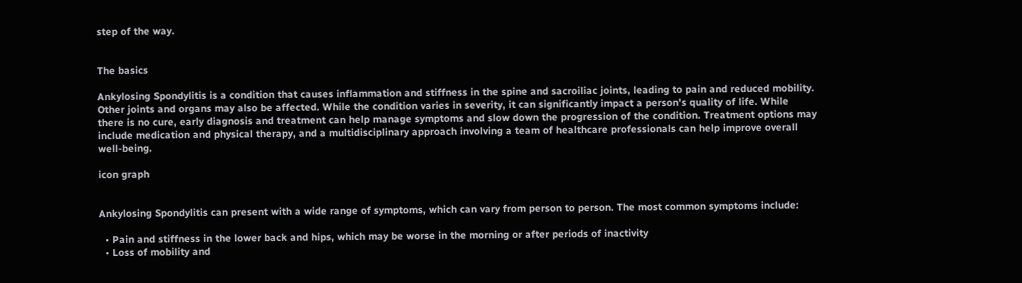step of the way.


The basics

Ankylosing Spondylitis is a condition that causes inflammation and stiffness in the spine and sacroiliac joints, leading to pain and reduced mobility. Other joints and organs may also be affected. While the condition varies in severity, it can significantly impact a person's quality of life. While there is no cure, early diagnosis and treatment can help manage symptoms and slow down the progression of the condition. Treatment options may include medication and physical therapy, and a multidisciplinary approach involving a team of healthcare professionals can help improve overall well-being.

icon graph


Ankylosing Spondylitis can present with a wide range of symptoms, which can vary from person to person. The most common symptoms include:

  • Pain and stiffness in the lower back and hips, which may be worse in the morning or after periods of inactivity
  • Loss of mobility and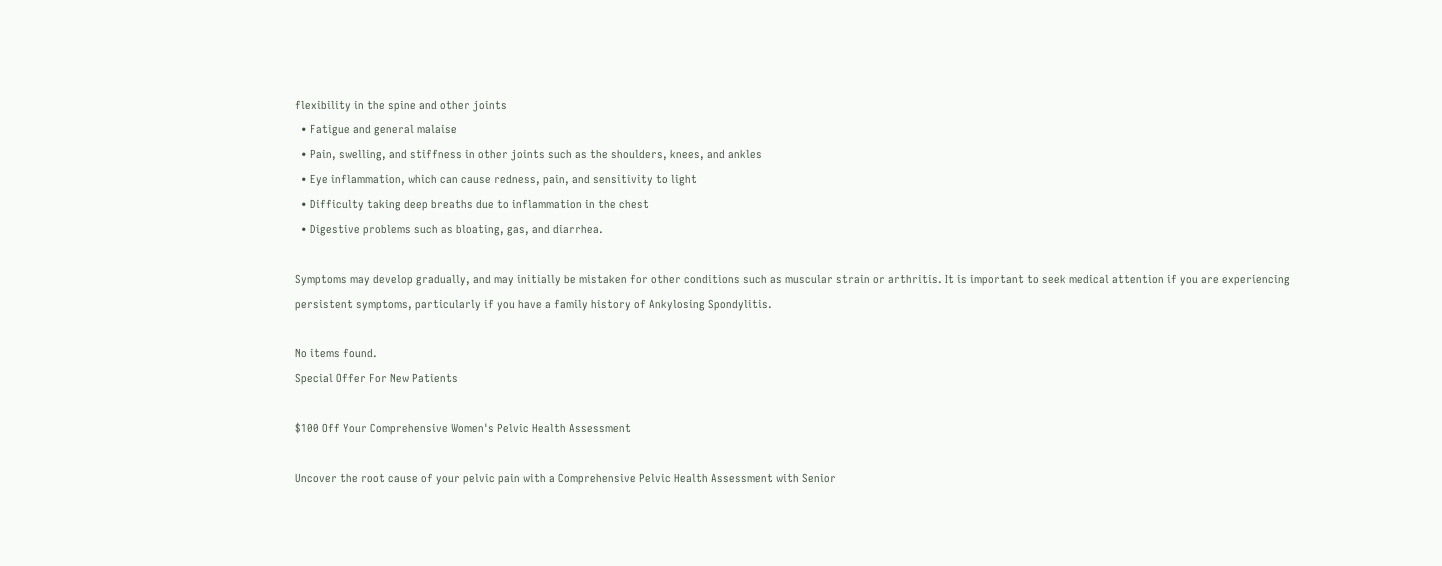flexibility in the spine and other joints
  • Fatigue and general malaise
  • Pain, swelling, and stiffness in other joints such as the shoulders, knees, and ankles
  • Eye inflammation, which can cause redness, pain, and sensitivity to light
  • Difficulty taking deep breaths due to inflammation in the chest
  • Digestive problems such as bloating, gas, and diarrhea.

Symptoms may develop gradually, and may initially be mistaken for other conditions such as muscular strain or arthritis. It is important to seek medical attention if you are experiencing persistent symptoms, particularly if you have a family history of Ankylosing Spondylitis.

No items found.
Special Offer For New Patients

$100 Off Your Comprehensive Women's Pelvic Health Assessment

Uncover the root cause of your pelvic pain with a Comprehensive Pelvic Health Assessment with Senior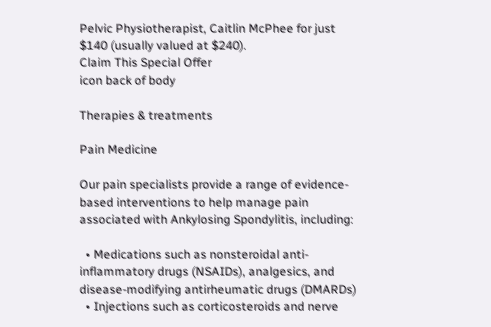Pelvic Physiotherapist, Caitlin McPhee for just $140 (usually valued at $240).
Claim This Special Offer
icon back of body

Therapies & treatments

Pain Medicine

Our pain specialists provide a range of evidence-based interventions to help manage pain associated with Ankylosing Spondylitis, including:

  • Medications such as nonsteroidal anti-inflammatory drugs (NSAIDs), analgesics, and disease-modifying antirheumatic drugs (DMARDs)
  • Injections such as corticosteroids and nerve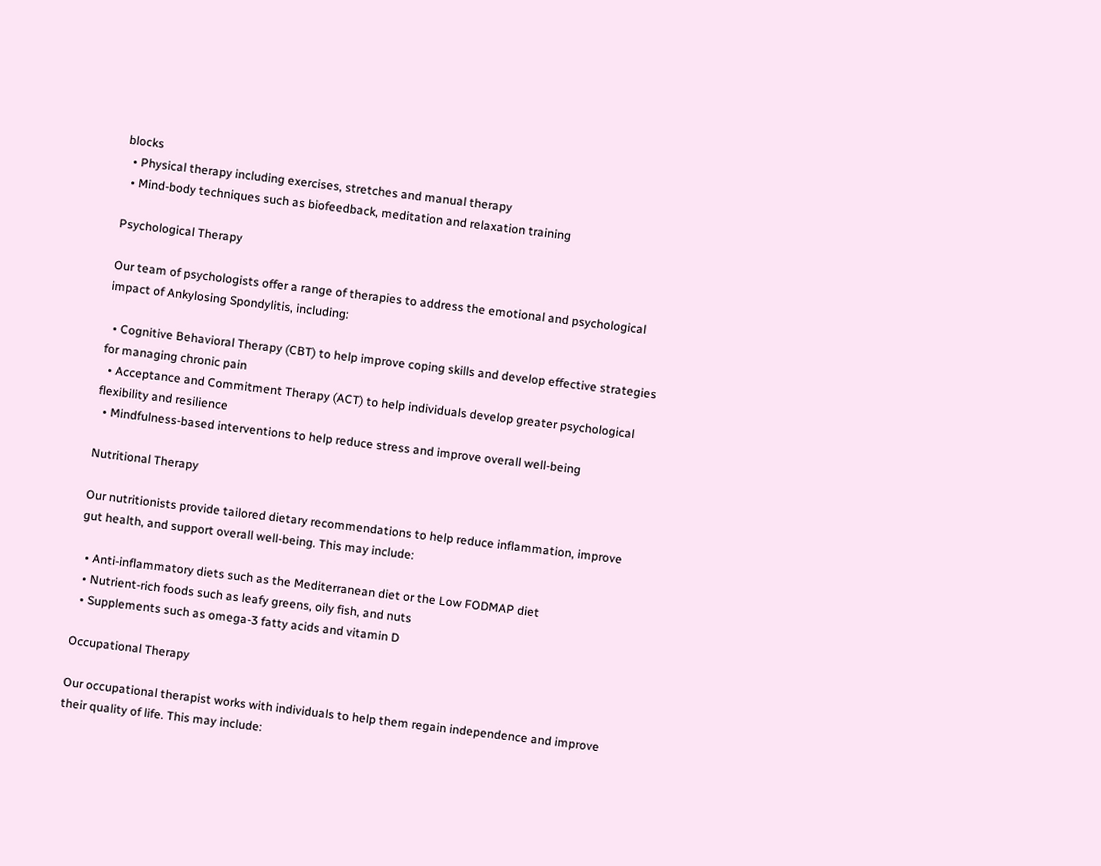blocks
  • Physical therapy including exercises, stretches and manual therapy
  • Mind-body techniques such as biofeedback, meditation and relaxation training

Psychological Therapy

Our team of psychologists offer a range of therapies to address the emotional and psychological impact of Ankylosing Spondylitis, including:

  • Cognitive Behavioral Therapy (CBT) to help improve coping skills and develop effective strategies for managing chronic pain
  • Acceptance and Commitment Therapy (ACT) to help individuals develop greater psychological flexibility and resilience
  • Mindfulness-based interventions to help reduce stress and improve overall well-being

Nutritional Therapy

Our nutritionists provide tailored dietary recommendations to help reduce inflammation, improve gut health, and support overall well-being. This may include:

  • Anti-inflammatory diets such as the Mediterranean diet or the Low FODMAP diet
  • Nutrient-rich foods such as leafy greens, oily fish, and nuts
  • Supplements such as omega-3 fatty acids and vitamin D

Occupational Therapy

Our occupational therapist works with individuals to help them regain independence and improve their quality of life. This may include: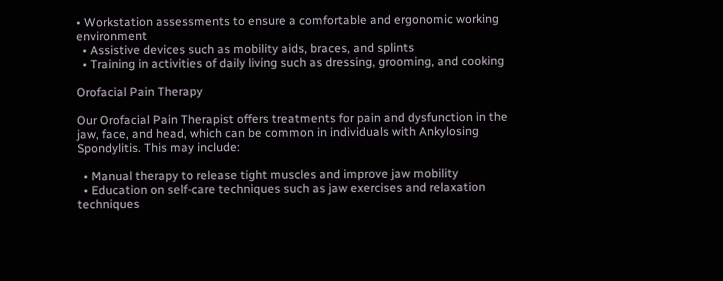• Workstation assessments to ensure a comfortable and ergonomic working environment
  • Assistive devices such as mobility aids, braces, and splints
  • Training in activities of daily living such as dressing, grooming, and cooking

Orofacial Pain Therapy

Our Orofacial Pain Therapist offers treatments for pain and dysfunction in the jaw, face, and head, which can be common in individuals with Ankylosing Spondylitis. This may include:

  • Manual therapy to release tight muscles and improve jaw mobility
  • Education on self-care techniques such as jaw exercises and relaxation techniques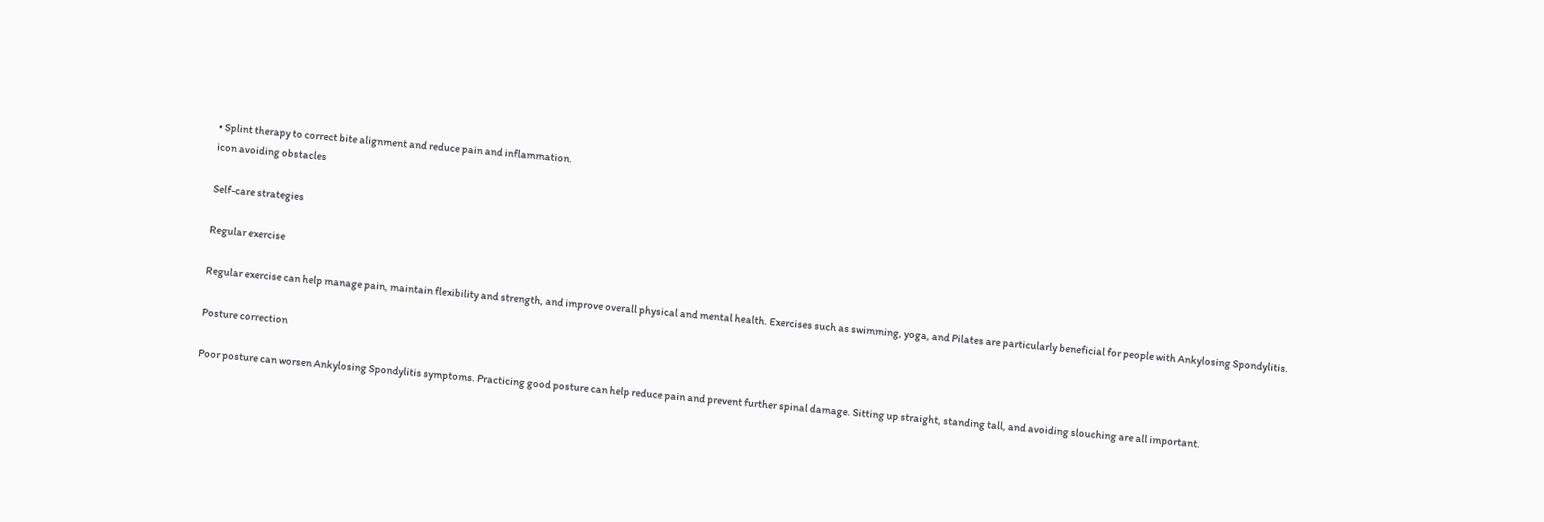• Splint therapy to correct bite alignment and reduce pain and inflammation.
icon avoiding obstacles

Self-care strategies

Regular exercise

Regular exercise can help manage pain, maintain flexibility and strength, and improve overall physical and mental health. Exercises such as swimming, yoga, and Pilates are particularly beneficial for people with Ankylosing Spondylitis.

Posture correction

Poor posture can worsen Ankylosing Spondylitis symptoms. Practicing good posture can help reduce pain and prevent further spinal damage. Sitting up straight, standing tall, and avoiding slouching are all important.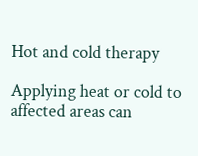Hot and cold therapy

Applying heat or cold to affected areas can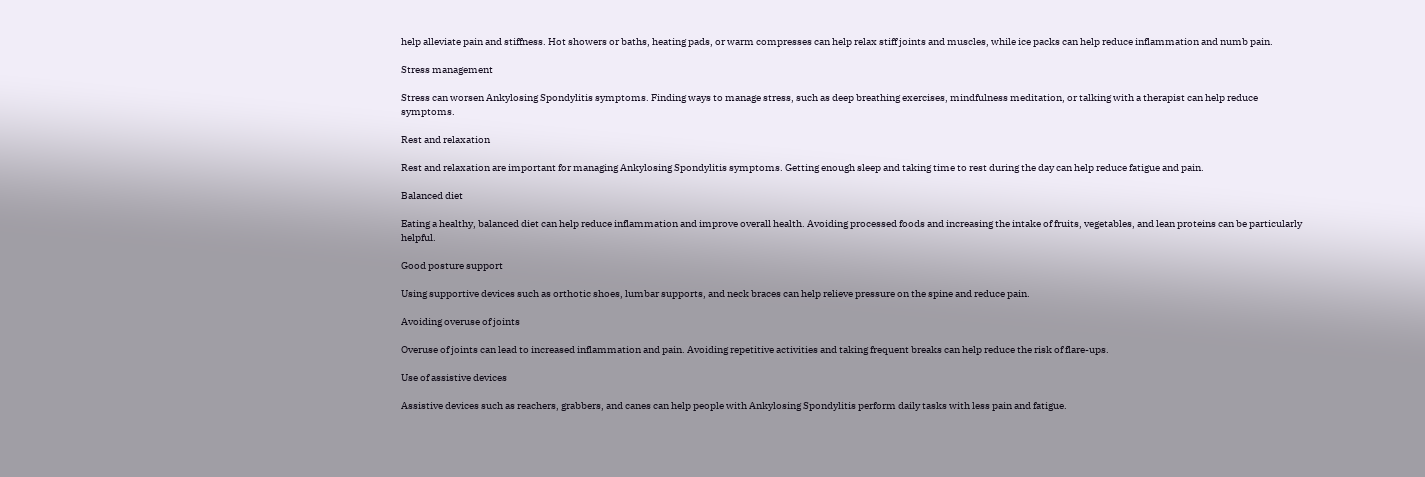help alleviate pain and stiffness. Hot showers or baths, heating pads, or warm compresses can help relax stiff joints and muscles, while ice packs can help reduce inflammation and numb pain.

Stress management

Stress can worsen Ankylosing Spondylitis symptoms. Finding ways to manage stress, such as deep breathing exercises, mindfulness meditation, or talking with a therapist can help reduce symptoms.

Rest and relaxation

Rest and relaxation are important for managing Ankylosing Spondylitis symptoms. Getting enough sleep and taking time to rest during the day can help reduce fatigue and pain.

Balanced diet

Eating a healthy, balanced diet can help reduce inflammation and improve overall health. Avoiding processed foods and increasing the intake of fruits, vegetables, and lean proteins can be particularly helpful.

Good posture support

Using supportive devices such as orthotic shoes, lumbar supports, and neck braces can help relieve pressure on the spine and reduce pain.

Avoiding overuse of joints

Overuse of joints can lead to increased inflammation and pain. Avoiding repetitive activities and taking frequent breaks can help reduce the risk of flare-ups.

Use of assistive devices

Assistive devices such as reachers, grabbers, and canes can help people with Ankylosing Spondylitis perform daily tasks with less pain and fatigue.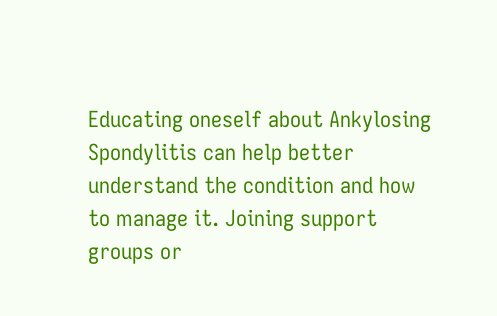Educating oneself about Ankylosing Spondylitis can help better understand the condition and how to manage it. Joining support groups or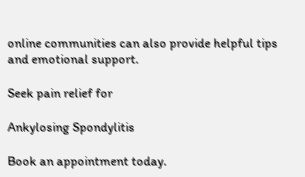online communities can also provide helpful tips and emotional support.

Seek pain relief for

Ankylosing Spondylitis

Book an appointment today.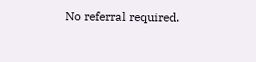No referral required.